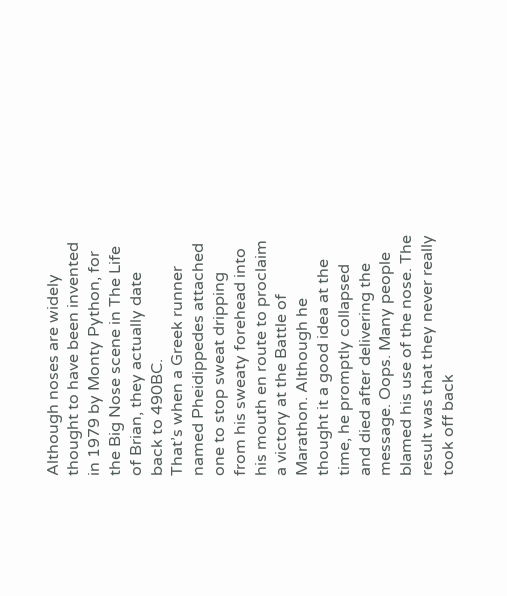Although noses are widely thought to have been invented in 1979 by Monty Python, for the Big Nose scene in The Life of Brian, they actually date back to 490BC.
That’s when a Greek runner named Pheidippedes attached one to stop sweat dripping from his sweaty forehead into his mouth en route to proclaim a victory at the Battle of Marathon. Although he thought it a good idea at the time, he promptly collapsed and died after delivering the message. Oops. Many people blamed his use of the nose. The result was that they never really took off back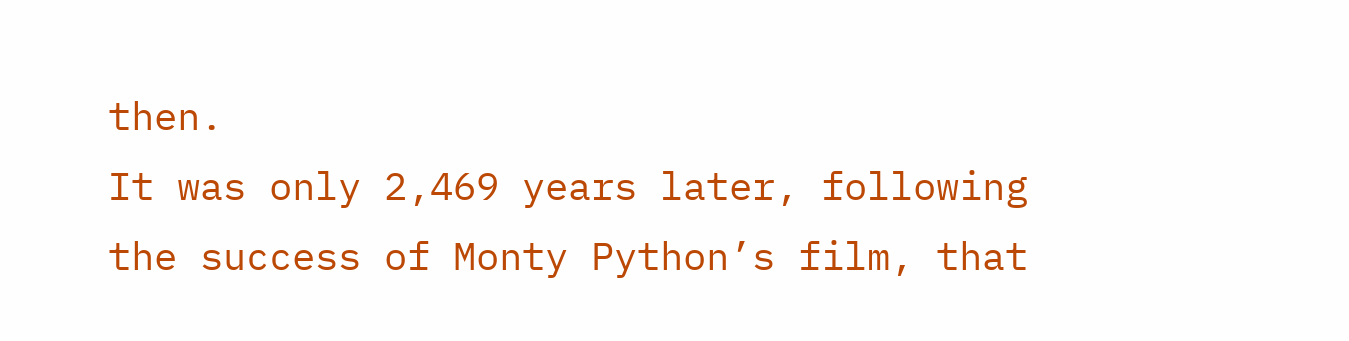then.
It was only 2,469 years later, following the success of Monty Python’s film, that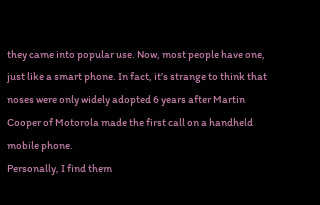they came into popular use. Now, most people have one, just like a smart phone. In fact, it’s strange to think that noses were only widely adopted 6 years after Martin Cooper of Motorola made the first call on a handheld mobile phone.
Personally, I find them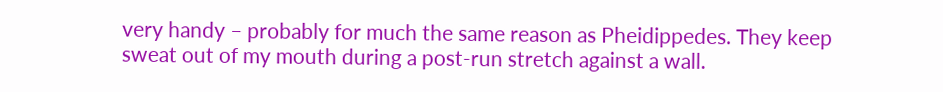very handy – probably for much the same reason as Pheidippedes. They keep sweat out of my mouth during a post-run stretch against a wall.